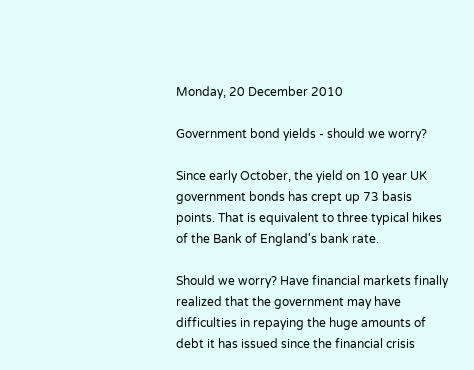Monday, 20 December 2010

Government bond yields - should we worry?

Since early October, the yield on 10 year UK government bonds has crept up 73 basis points. That is equivalent to three typical hikes of the Bank of England's bank rate.

Should we worry? Have financial markets finally realized that the government may have difficulties in repaying the huge amounts of debt it has issued since the financial crisis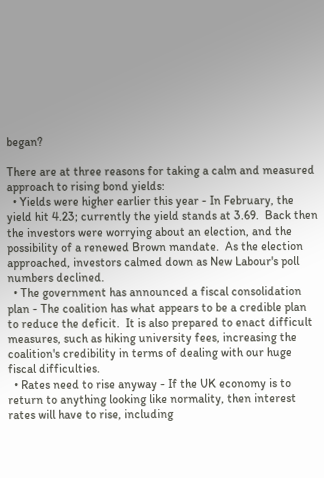began?

There are at three reasons for taking a calm and measured approach to rising bond yields:
  • Yields were higher earlier this year - In February, the yield hit 4.23; currently the yield stands at 3.69.  Back then the investors were worrying about an election, and the possibility of a renewed Brown mandate.  As the election approached, investors calmed down as New Labour's poll numbers declined.
  • The government has announced a fiscal consolidation plan - The coalition has what appears to be a credible plan to reduce the deficit.  It is also prepared to enact difficult measures, such as hiking university fees, increasing the coalition's credibility in terms of dealing with our huge fiscal difficulties.
  • Rates need to rise anyway - If the UK economy is to return to anything looking like normality, then interest rates will have to rise, including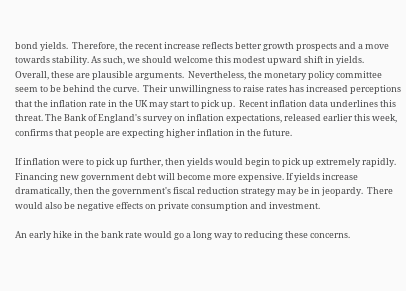bond yields.  Therefore, the recent increase reflects better growth prospects and a move towards stability. As such, we should welcome this modest upward shift in yields.
Overall, these are plausible arguments.  Nevertheless, the monetary policy committee seem to be behind the curve.  Their unwillingness to raise rates has increased perceptions that the inflation rate in the UK may start to pick up.  Recent inflation data underlines this threat. The Bank of England's survey on inflation expectations, released earlier this week, confirms that people are expecting higher inflation in the future.

If inflation were to pick up further, then yields would begin to pick up extremely rapidly.  Financing new government debt will become more expensive. If yields increase dramatically, then the government's fiscal reduction strategy may be in jeopardy.  There would also be negative effects on private consumption and investment.

An early hike in the bank rate would go a long way to reducing these concerns.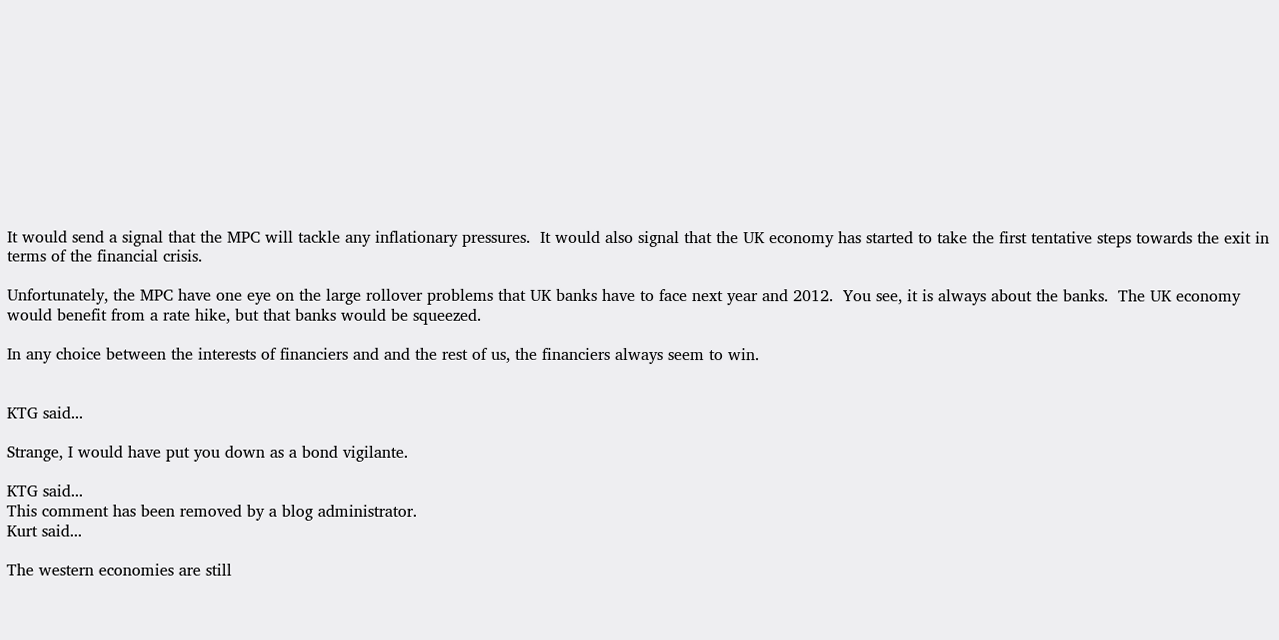It would send a signal that the MPC will tackle any inflationary pressures.  It would also signal that the UK economy has started to take the first tentative steps towards the exit in terms of the financial crisis.

Unfortunately, the MPC have one eye on the large rollover problems that UK banks have to face next year and 2012.  You see, it is always about the banks.  The UK economy would benefit from a rate hike, but that banks would be squeezed.

In any choice between the interests of financiers and and the rest of us, the financiers always seem to win.


KTG said...

Strange, I would have put you down as a bond vigilante.

KTG said...
This comment has been removed by a blog administrator.
Kurt said...

The western economies are still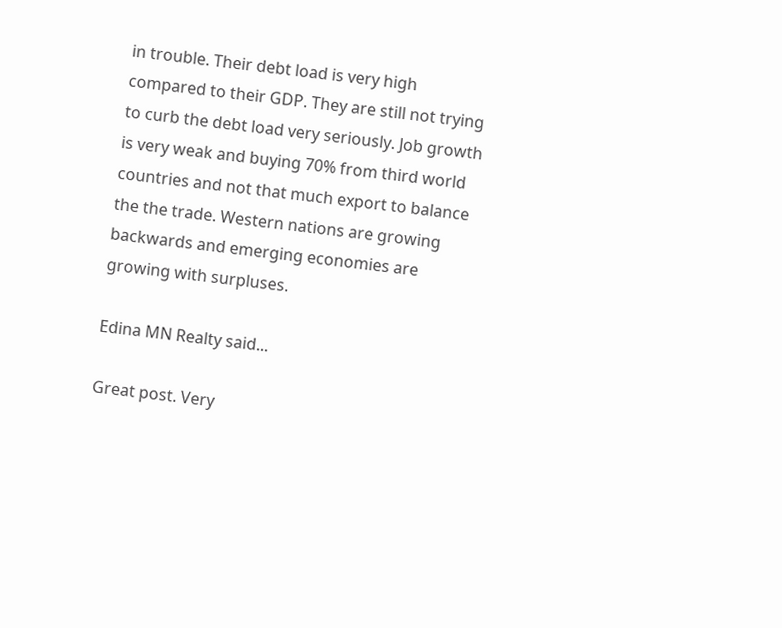in trouble. Their debt load is very high compared to their GDP. They are still not trying to curb the debt load very seriously. Job growth is very weak and buying 70% from third world countries and not that much export to balance the the trade. Western nations are growing backwards and emerging economies are growing with surpluses.

Edina MN Realty said...

Great post. Very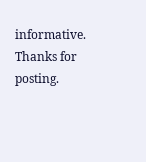informative. Thanks for posting.